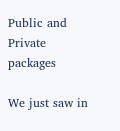Public and Private packages

We just saw in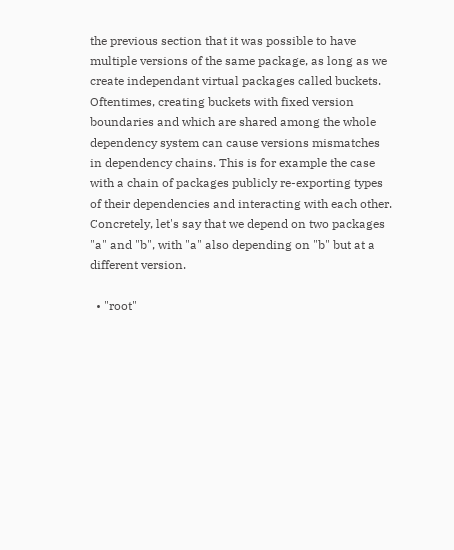the previous section that it was possible to have multiple versions of the same package, as long as we create independant virtual packages called buckets. Oftentimes, creating buckets with fixed version boundaries and which are shared among the whole dependency system can cause versions mismatches in dependency chains. This is for example the case with a chain of packages publicly re-exporting types of their dependencies and interacting with each other. Concretely, let's say that we depend on two packages "a" and "b", with "a" also depending on "b" but at a different version.

  • "root"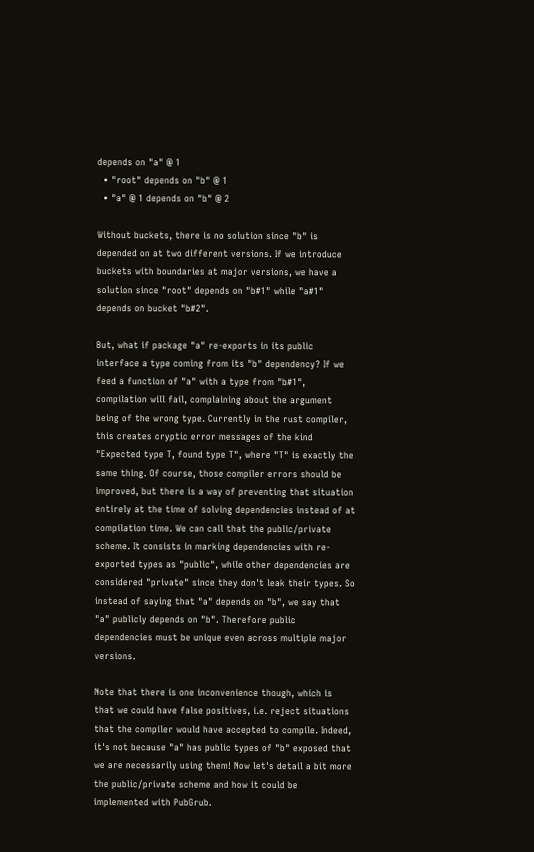depends on "a" @ 1
  • "root" depends on "b" @ 1
  • "a" @ 1 depends on "b" @ 2

Without buckets, there is no solution since "b" is depended on at two different versions. If we introduce buckets with boundaries at major versions, we have a solution since "root" depends on "b#1" while "a#1" depends on bucket "b#2".

But, what if package "a" re-exports in its public interface a type coming from its "b" dependency? If we feed a function of "a" with a type from "b#1", compilation will fail, complaining about the argument being of the wrong type. Currently in the rust compiler, this creates cryptic error messages of the kind "Expected type T, found type T", where "T" is exactly the same thing. Of course, those compiler errors should be improved, but there is a way of preventing that situation entirely at the time of solving dependencies instead of at compilation time. We can call that the public/private scheme. It consists in marking dependencies with re-exported types as "public", while other dependencies are considered "private" since they don't leak their types. So instead of saying that "a" depends on "b", we say that "a" publicly depends on "b". Therefore public dependencies must be unique even across multiple major versions.

Note that there is one inconvenience though, which is that we could have false positives, i.e. reject situations that the compiler would have accepted to compile. Indeed, it's not because "a" has public types of "b" exposed that we are necessarily using them! Now let's detail a bit more the public/private scheme and how it could be implemented with PubGrub.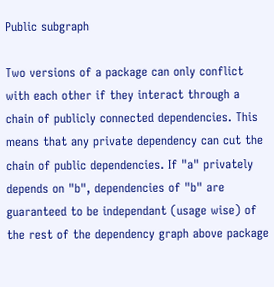Public subgraph

Two versions of a package can only conflict with each other if they interact through a chain of publicly connected dependencies. This means that any private dependency can cut the chain of public dependencies. If "a" privately depends on "b", dependencies of "b" are guaranteed to be independant (usage wise) of the rest of the dependency graph above package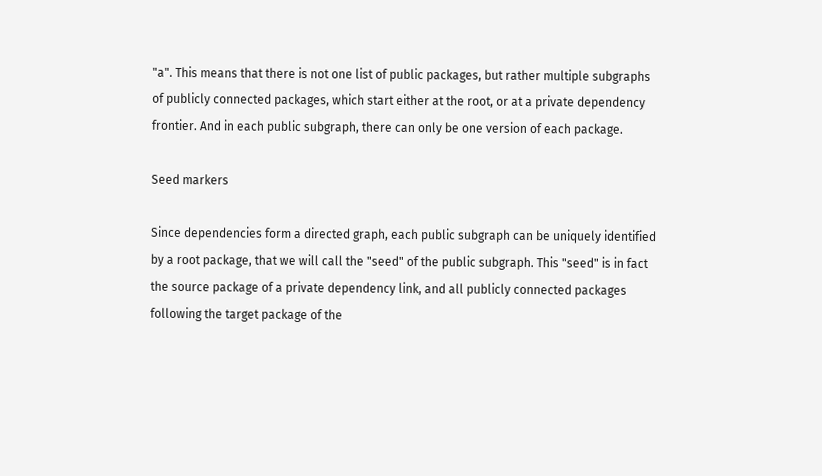"a". This means that there is not one list of public packages, but rather multiple subgraphs of publicly connected packages, which start either at the root, or at a private dependency frontier. And in each public subgraph, there can only be one version of each package.

Seed markers

Since dependencies form a directed graph, each public subgraph can be uniquely identified by a root package, that we will call the "seed" of the public subgraph. This "seed" is in fact the source package of a private dependency link, and all publicly connected packages following the target package of the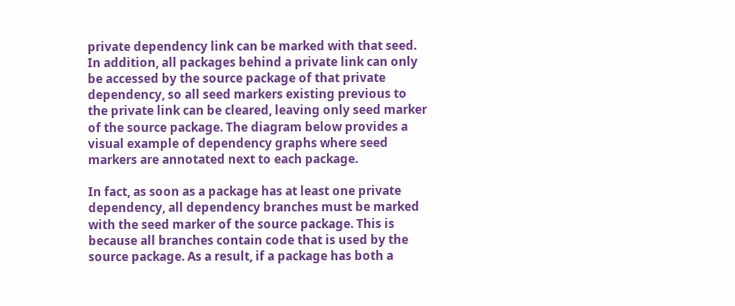private dependency link can be marked with that seed. In addition, all packages behind a private link can only be accessed by the source package of that private dependency, so all seed markers existing previous to the private link can be cleared, leaving only seed marker of the source package. The diagram below provides a visual example of dependency graphs where seed markers are annotated next to each package.

In fact, as soon as a package has at least one private dependency, all dependency branches must be marked with the seed marker of the source package. This is because all branches contain code that is used by the source package. As a result, if a package has both a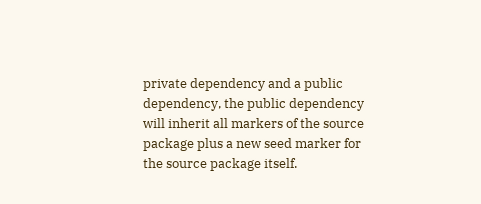private dependency and a public dependency, the public dependency will inherit all markers of the source package plus a new seed marker for the source package itself.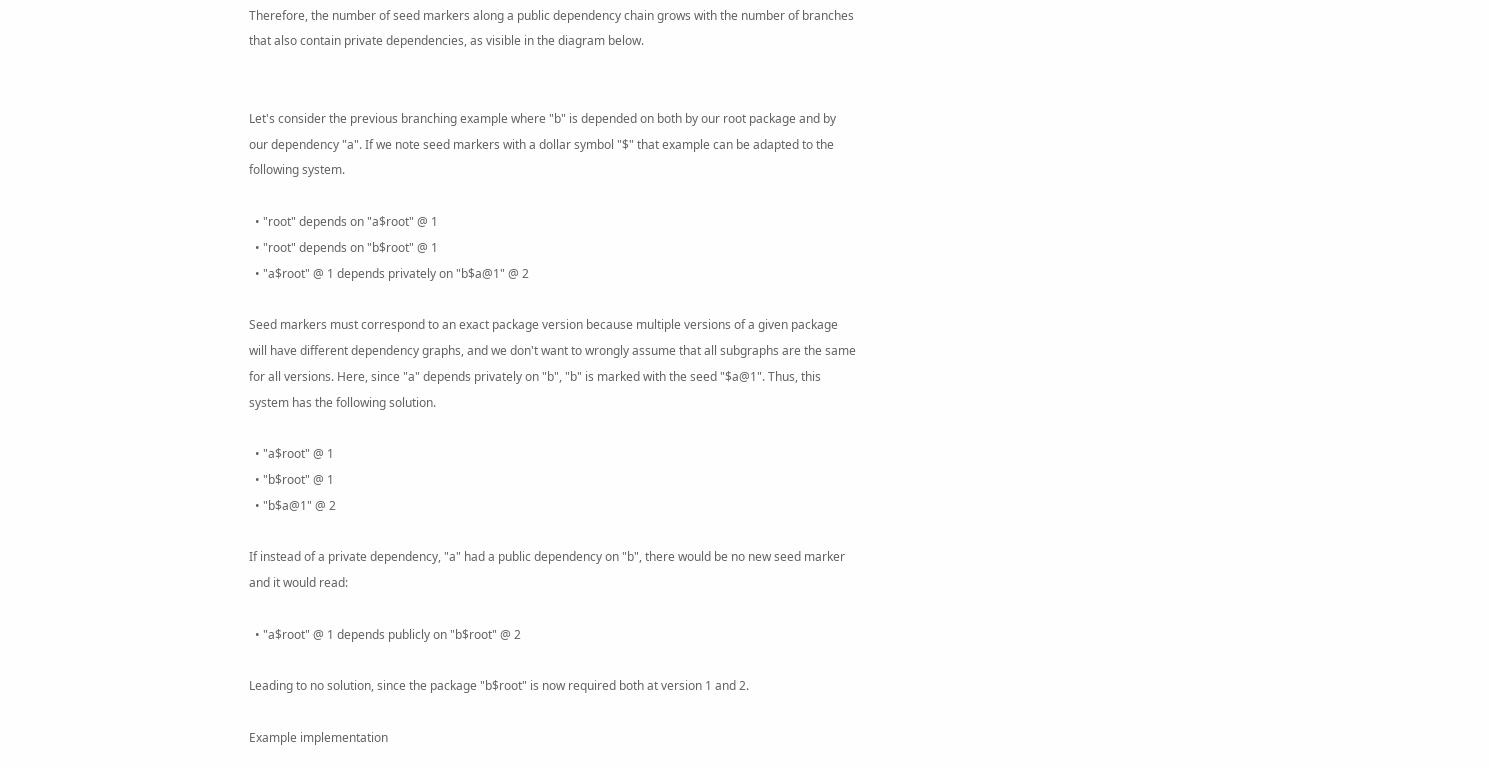Therefore, the number of seed markers along a public dependency chain grows with the number of branches that also contain private dependencies, as visible in the diagram below.


Let's consider the previous branching example where "b" is depended on both by our root package and by our dependency "a". If we note seed markers with a dollar symbol "$" that example can be adapted to the following system.

  • "root" depends on "a$root" @ 1
  • "root" depends on "b$root" @ 1
  • "a$root" @ 1 depends privately on "b$a@1" @ 2

Seed markers must correspond to an exact package version because multiple versions of a given package will have different dependency graphs, and we don't want to wrongly assume that all subgraphs are the same for all versions. Here, since "a" depends privately on "b", "b" is marked with the seed "$a@1". Thus, this system has the following solution.

  • "a$root" @ 1
  • "b$root" @ 1
  • "b$a@1" @ 2

If instead of a private dependency, "a" had a public dependency on "b", there would be no new seed marker and it would read:

  • "a$root" @ 1 depends publicly on "b$root" @ 2

Leading to no solution, since the package "b$root" is now required both at version 1 and 2.

Example implementation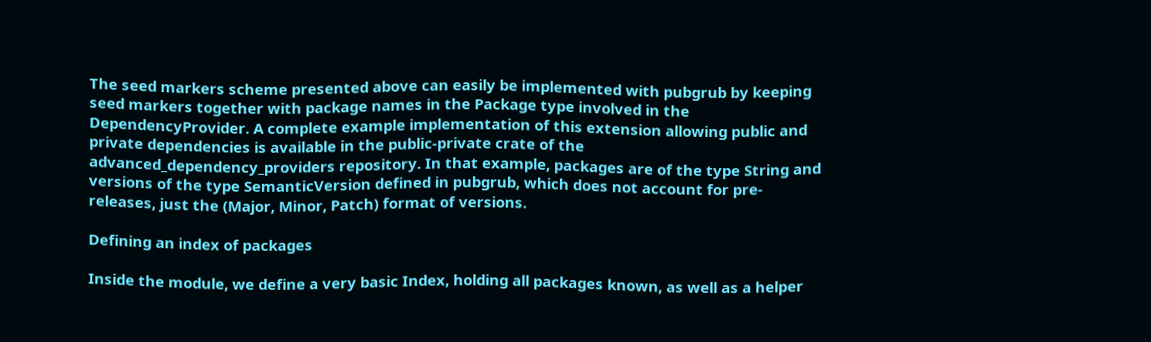The seed markers scheme presented above can easily be implemented with pubgrub by keeping seed markers together with package names in the Package type involved in the DependencyProvider. A complete example implementation of this extension allowing public and private dependencies is available in the public-private crate of the advanced_dependency_providers repository. In that example, packages are of the type String and versions of the type SemanticVersion defined in pubgrub, which does not account for pre-releases, just the (Major, Minor, Patch) format of versions.

Defining an index of packages

Inside the module, we define a very basic Index, holding all packages known, as well as a helper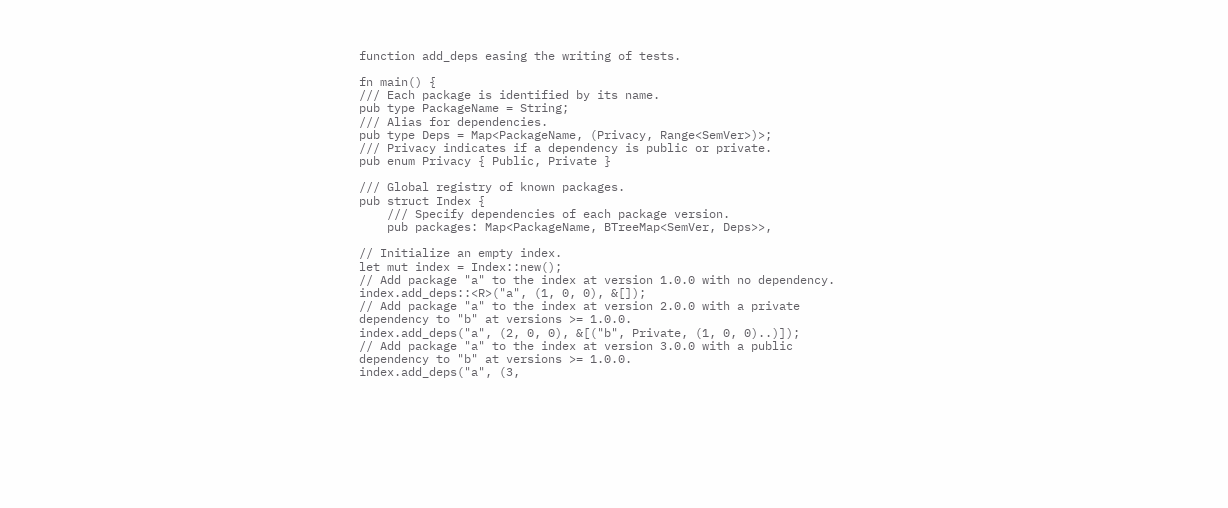function add_deps easing the writing of tests.

fn main() {
/// Each package is identified by its name.
pub type PackageName = String;
/// Alias for dependencies.
pub type Deps = Map<PackageName, (Privacy, Range<SemVer>)>;
/// Privacy indicates if a dependency is public or private.
pub enum Privacy { Public, Private }

/// Global registry of known packages.
pub struct Index {
    /// Specify dependencies of each package version.
    pub packages: Map<PackageName, BTreeMap<SemVer, Deps>>,

// Initialize an empty index.
let mut index = Index::new();
// Add package "a" to the index at version 1.0.0 with no dependency.
index.add_deps::<R>("a", (1, 0, 0), &[]);
// Add package "a" to the index at version 2.0.0 with a private dependency to "b" at versions >= 1.0.0.
index.add_deps("a", (2, 0, 0), &[("b", Private, (1, 0, 0)..)]);
// Add package "a" to the index at version 3.0.0 with a public dependency to "b" at versions >= 1.0.0.
index.add_deps("a", (3,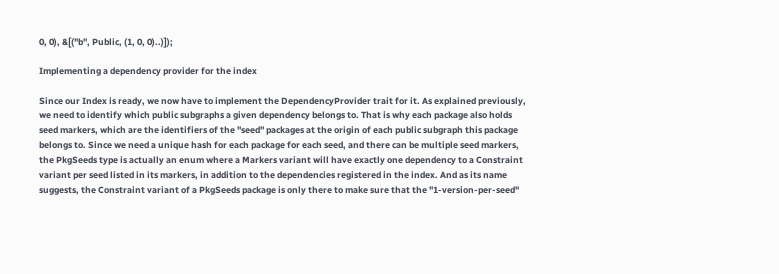0, 0), &[("b", Public, (1, 0, 0)..)]);

Implementing a dependency provider for the index

Since our Index is ready, we now have to implement the DependencyProvider trait for it. As explained previously, we need to identify which public subgraphs a given dependency belongs to. That is why each package also holds seed markers, which are the identifiers of the "seed" packages at the origin of each public subgraph this package belongs to. Since we need a unique hash for each package for each seed, and there can be multiple seed markers, the PkgSeeds type is actually an enum where a Markers variant will have exactly one dependency to a Constraint variant per seed listed in its markers, in addition to the dependencies registered in the index. And as its name suggests, the Constraint variant of a PkgSeeds package is only there to make sure that the "1-version-per-seed"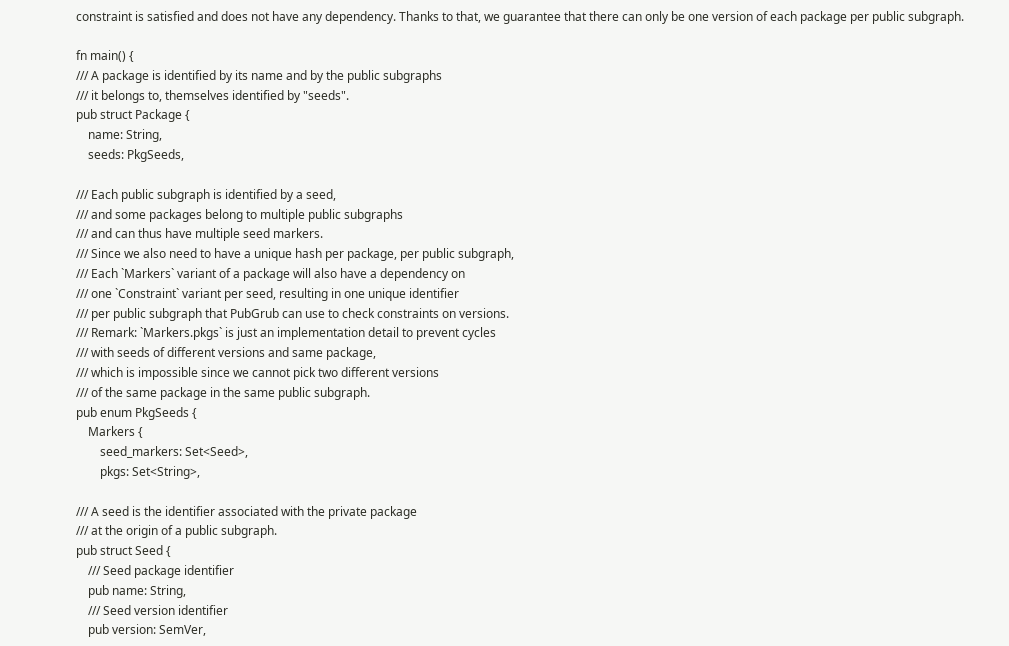constraint is satisfied and does not have any dependency. Thanks to that, we guarantee that there can only be one version of each package per public subgraph.

fn main() {
/// A package is identified by its name and by the public subgraphs
/// it belongs to, themselves identified by "seeds".
pub struct Package {
    name: String,
    seeds: PkgSeeds,

/// Each public subgraph is identified by a seed,
/// and some packages belong to multiple public subgraphs
/// and can thus have multiple seed markers.
/// Since we also need to have a unique hash per package, per public subgraph,
/// Each `Markers` variant of a package will also have a dependency on
/// one `Constraint` variant per seed, resulting in one unique identifier
/// per public subgraph that PubGrub can use to check constraints on versions.
/// Remark: `Markers.pkgs` is just an implementation detail to prevent cycles
/// with seeds of different versions and same package,
/// which is impossible since we cannot pick two different versions
/// of the same package in the same public subgraph.
pub enum PkgSeeds {
    Markers {
        seed_markers: Set<Seed>,
        pkgs: Set<String>,

/// A seed is the identifier associated with the private package
/// at the origin of a public subgraph.
pub struct Seed {
    /// Seed package identifier
    pub name: String,
    /// Seed version identifier
    pub version: SemVer,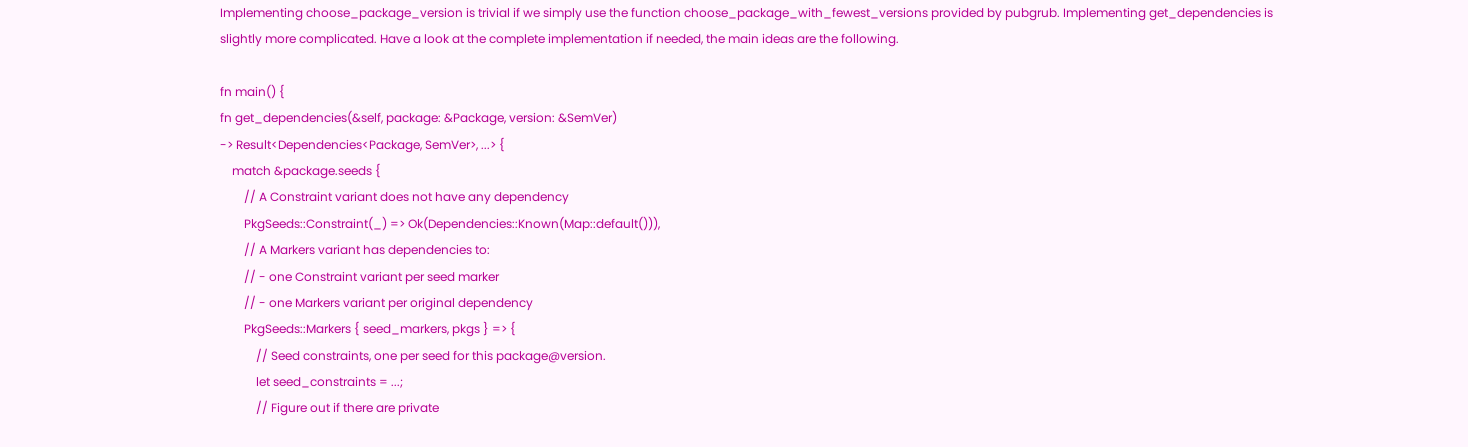Implementing choose_package_version is trivial if we simply use the function choose_package_with_fewest_versions provided by pubgrub. Implementing get_dependencies is slightly more complicated. Have a look at the complete implementation if needed, the main ideas are the following.

fn main() {
fn get_dependencies(&self, package: &Package, version: &SemVer)
-> Result<Dependencies<Package, SemVer>, ...> {
    match &package.seeds {
        // A Constraint variant does not have any dependency
        PkgSeeds::Constraint(_) => Ok(Dependencies::Known(Map::default())),
        // A Markers variant has dependencies to:
        // - one Constraint variant per seed marker
        // - one Markers variant per original dependency
        PkgSeeds::Markers { seed_markers, pkgs } => {
            // Seed constraints, one per seed for this package@version.
            let seed_constraints = ...;
            // Figure out if there are private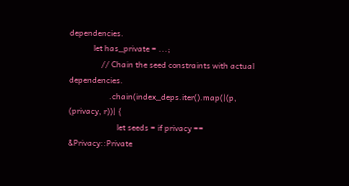dependencies.
            let has_private = ...;
                // Chain the seed constraints with actual dependencies.
                    .chain(index_deps.iter().map(|(p, (privacy, r))| {
                        let seeds = if privacy == &Privacy::Private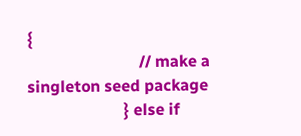{
                            // make a singleton seed package
                        } else if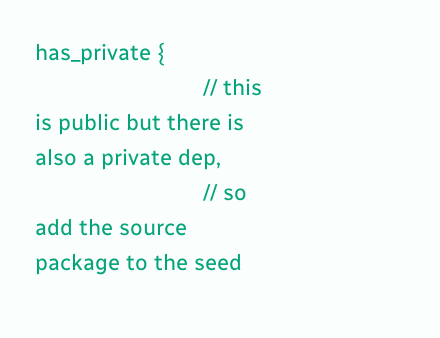has_private {
                            // this is public but there is also a private dep,
                            // so add the source package to the seed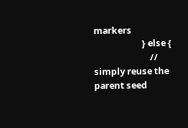markers
                        } else {
                            // simply reuse the parent seed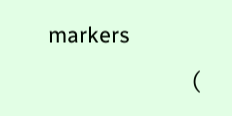markers
                        (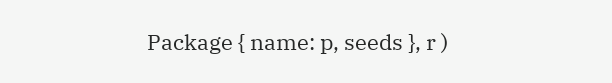Package { name: p, seeds }, r )